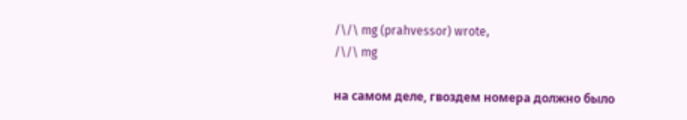/\/\ mg (prahvessor) wrote,
/\/\ mg

на самом деле, гвоздем номера должно было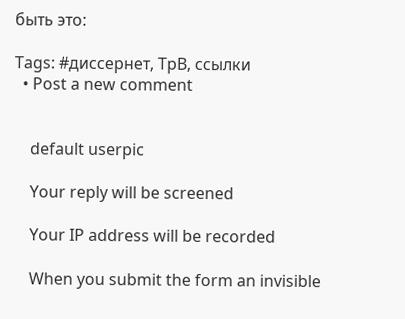быть это:

Tags: #диссернет, ТрВ, ссылки
  • Post a new comment


    default userpic

    Your reply will be screened

    Your IP address will be recorded

    When you submit the form an invisible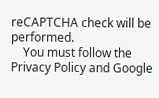reCAPTCHA check will be performed.
    You must follow the Privacy Policy and Google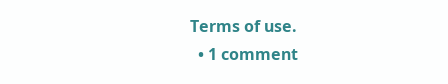Terms of use.
  • 1 comment